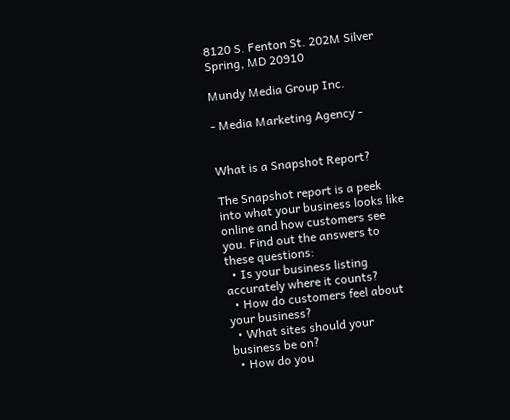8120 S. Fenton St. 202M Silver Spring, MD 20910

Mundy Media Group Inc.

- Media Marketing Agency -


What is a Snapshot Report?

The Snapshot report is a peek into what your business looks like online and how customers see you. Find out the answers to these questions:
  • Is your business listing accurately where it counts?
  • How do customers feel about your business?
  • What sites should your business be on?
  • How do you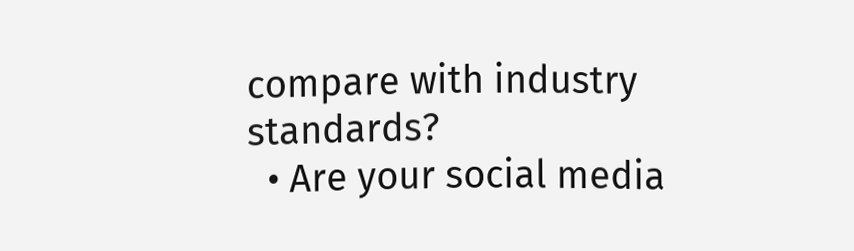compare with industry standards?
  • Are your social media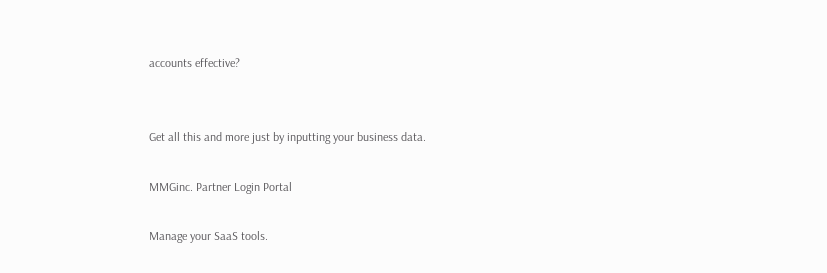accounts effective?


Get all this and more just by inputting your business data.

MMGinc. Partner Login Portal

Manage your SaaS tools.